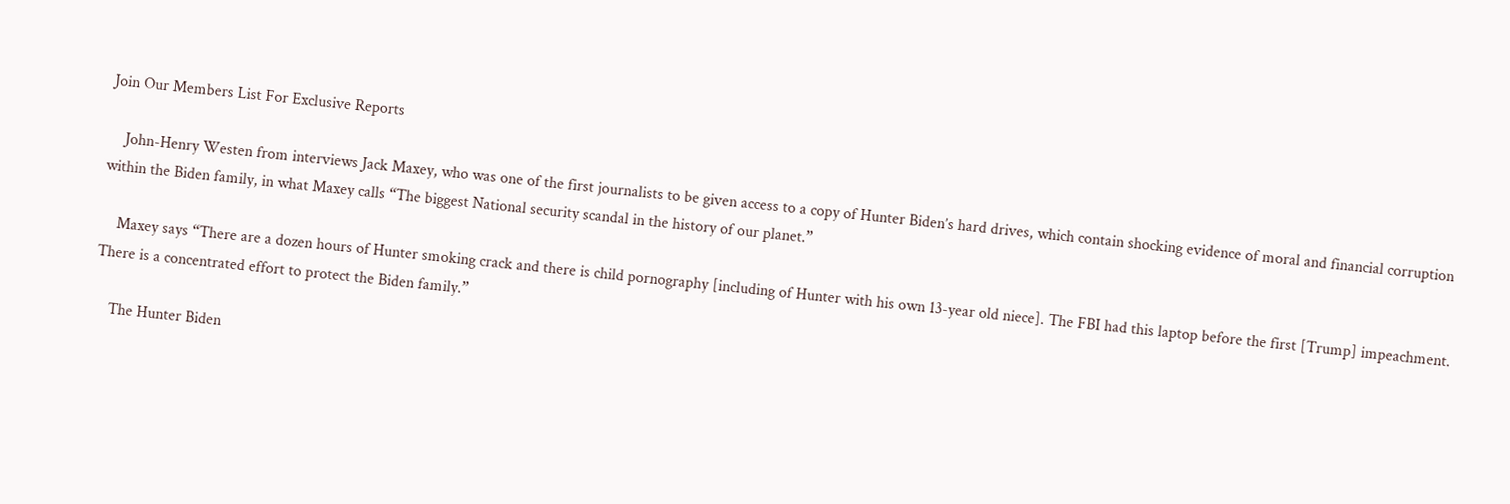Join Our Members List For Exclusive Reports

    John-Henry Westen from interviews Jack Maxey, who was one of the first journalists to be given access to a copy of Hunter Biden’s hard drives, which contain shocking evidence of moral and financial corruption within the Biden family, in what Maxey calls “The biggest National security scandal in the history of our planet.”

    Maxey says “There are a dozen hours of Hunter smoking crack and there is child pornography [including of Hunter with his own 13-year old niece]. The FBI had this laptop before the first [Trump] impeachment. There is a concentrated effort to protect the Biden family.”

    The Hunter Biden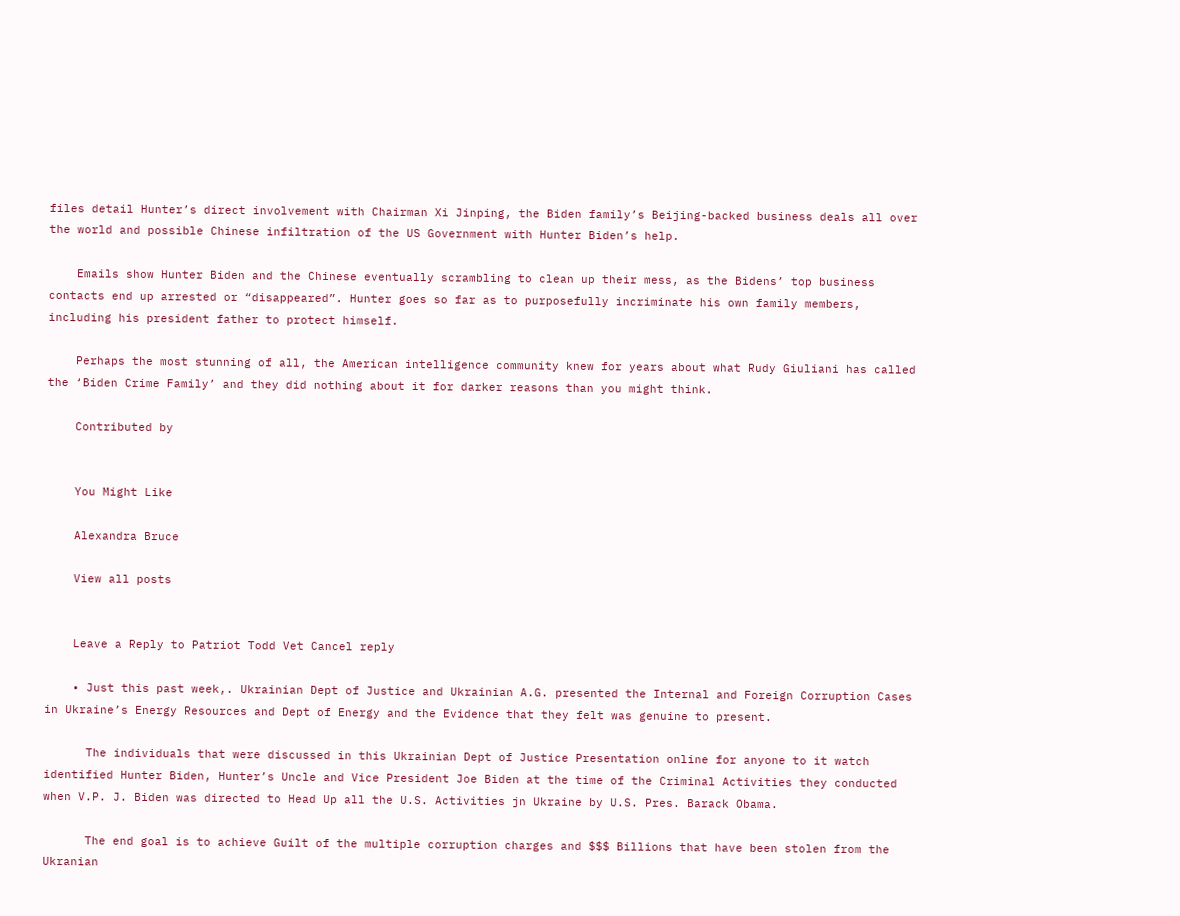files detail Hunter’s direct involvement with Chairman Xi Jinping, the Biden family’s Beijing-backed business deals all over the world and possible Chinese infiltration of the US Government with Hunter Biden’s help.

    Emails show Hunter Biden and the Chinese eventually scrambling to clean up their mess, as the Bidens’ top business contacts end up arrested or “disappeared”. Hunter goes so far as to purposefully incriminate his own family members, including his president father to protect himself.

    Perhaps the most stunning of all, the American intelligence community knew for years about what Rudy Giuliani has called the ‘Biden Crime Family’ and they did nothing about it for darker reasons than you might think.

    Contributed by


    You Might Like

    Alexandra Bruce

    View all posts


    Leave a Reply to Patriot Todd Vet Cancel reply

    • Just this past week,. Ukrainian Dept of Justice and Ukrainian A.G. presented the Internal and Foreign Corruption Cases in Ukraine’s Energy Resources and Dept of Energy and the Evidence that they felt was genuine to present.

      The individuals that were discussed in this Ukrainian Dept of Justice Presentation online for anyone to it watch identified Hunter Biden, Hunter’s Uncle and Vice President Joe Biden at the time of the Criminal Activities they conducted when V.P. J. Biden was directed to Head Up all the U.S. Activities jn Ukraine by U.S. Pres. Barack Obama.

      The end goal is to achieve Guilt of the multiple corruption charges and $$$ Billions that have been stolen from the Ukranian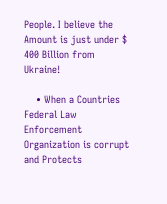People. I believe the Amount is just under $ 400 Billion from Ukraine!

    • When a Countries Federal Law Enforcement Organization is corrupt and Protects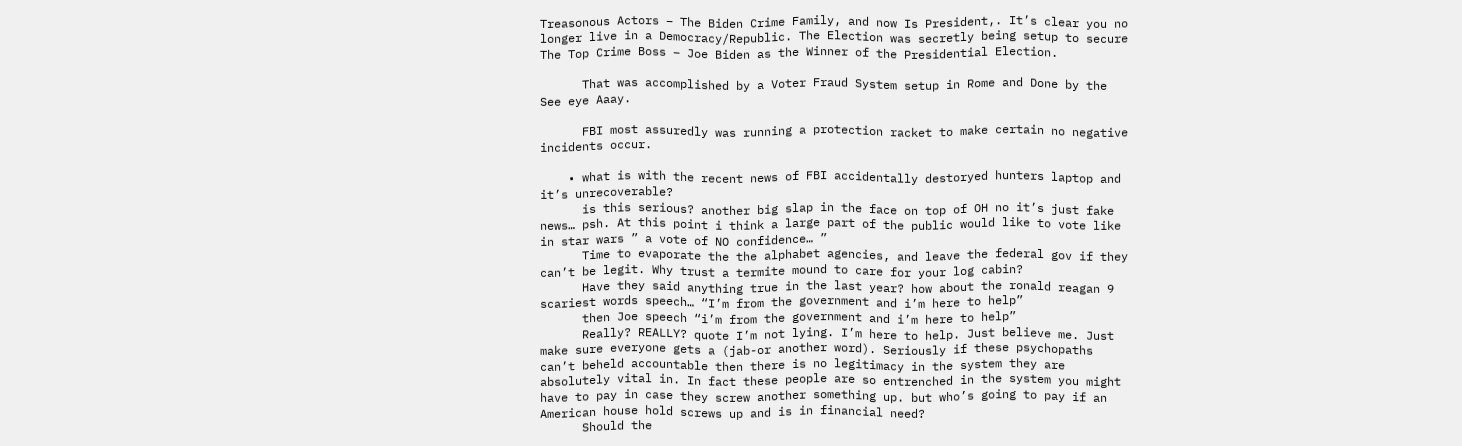Treasonous Actors – The Biden Crime Family, and now Is President,. It’s clear you no longer live in a Democracy/Republic. The Election was secretly being setup to secure The Top Crime Boss – Joe Biden as the Winner of the Presidential Election.

      That was accomplished by a Voter Fraud System setup in Rome and Done by the See eye Aaay.

      FBI most assuredly was running a protection racket to make certain no negative incidents occur.

    • what is with the recent news of FBI accidentally destoryed hunters laptop and it’s unrecoverable?
      is this serious? another big slap in the face on top of OH no it’s just fake news… psh. At this point i think a large part of the public would like to vote like in star wars ” a vote of NO confidence… ”
      Time to evaporate the the alphabet agencies, and leave the federal gov if they can’t be legit. Why trust a termite mound to care for your log cabin?
      Have they said anything true in the last year? how about the ronald reagan 9 scariest words speech… “I’m from the government and i’m here to help”
      then Joe speech “i’m from the government and i’m here to help”
      Really? REALLY? quote I’m not lying. I’m here to help. Just believe me. Just make sure everyone gets a (jab-or another word). Seriously if these psychopaths can’t beheld accountable then there is no legitimacy in the system they are absolutely vital in. In fact these people are so entrenched in the system you might have to pay in case they screw another something up. but who’s going to pay if an American house hold screws up and is in financial need?
      Should the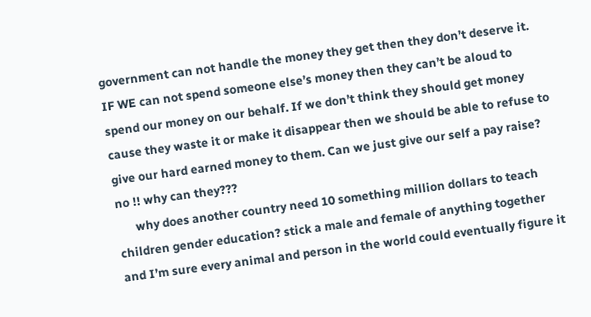government can not handle the money they get then they don’t deserve it. IF WE can not spend someone else’s money then they can’t be aloud to spend our money on our behalf. If we don’t think they should get money cause they waste it or make it disappear then we should be able to refuse to give our hard earned money to them. Can we just give our self a pay raise? no !! why can they???
      why does another country need 10 something million dollars to teach children gender education? stick a male and female of anything together and I’m sure every animal and person in the world could eventually figure it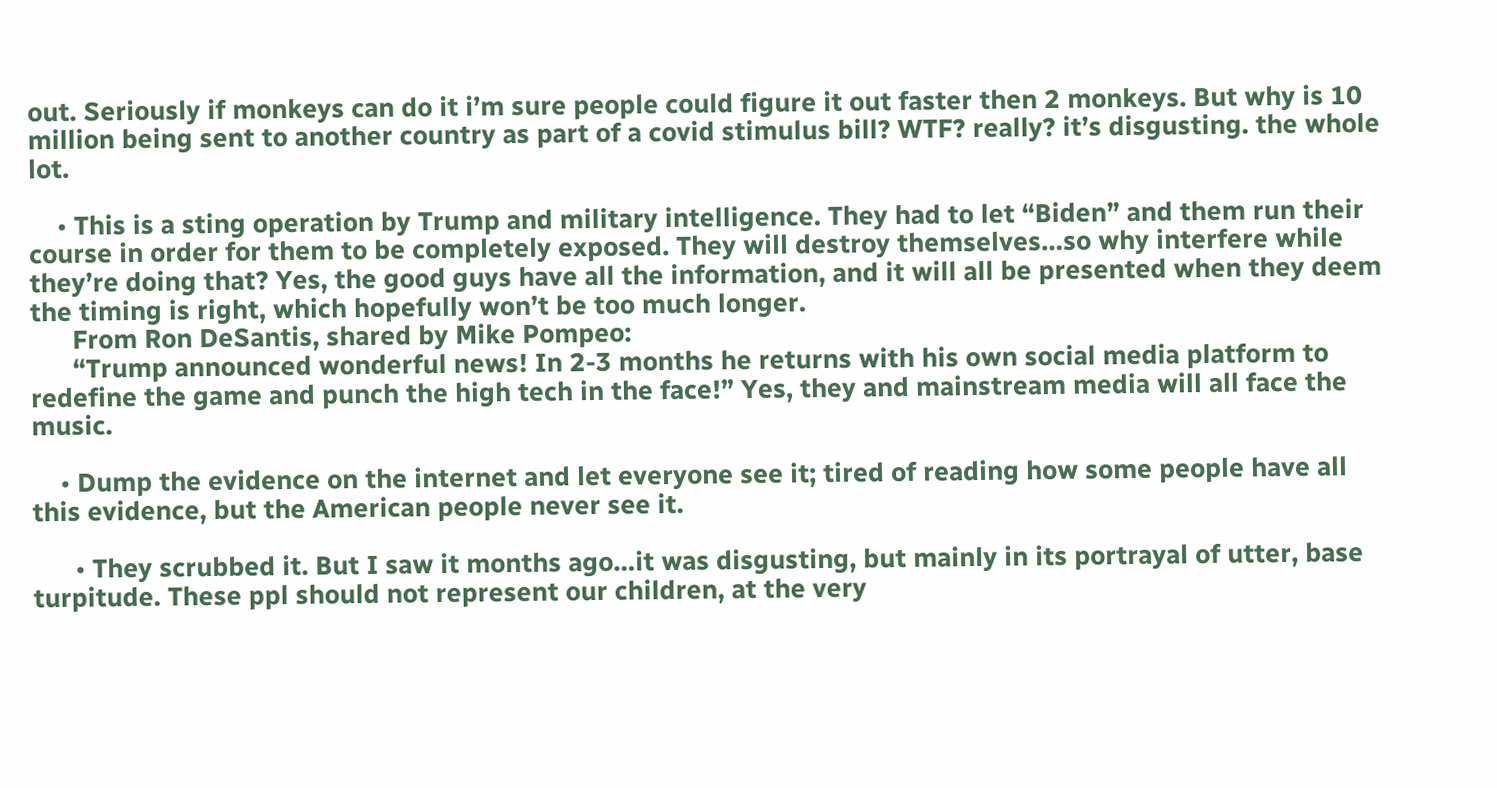out. Seriously if monkeys can do it i’m sure people could figure it out faster then 2 monkeys. But why is 10 million being sent to another country as part of a covid stimulus bill? WTF? really? it’s disgusting. the whole lot.

    • This is a sting operation by Trump and military intelligence. They had to let “Biden” and them run their course in order for them to be completely exposed. They will destroy themselves…so why interfere while they’re doing that? Yes, the good guys have all the information, and it will all be presented when they deem the timing is right, which hopefully won’t be too much longer.
      From Ron DeSantis, shared by Mike Pompeo:
      “Trump announced wonderful news! In 2-3 months he returns with his own social media platform to redefine the game and punch the high tech in the face!” Yes, they and mainstream media will all face the music.

    • Dump the evidence on the internet and let everyone see it; tired of reading how some people have all this evidence, but the American people never see it.

      • They scrubbed it. But I saw it months ago…it was disgusting, but mainly in its portrayal of utter, base turpitude. These ppl should not represent our children, at the very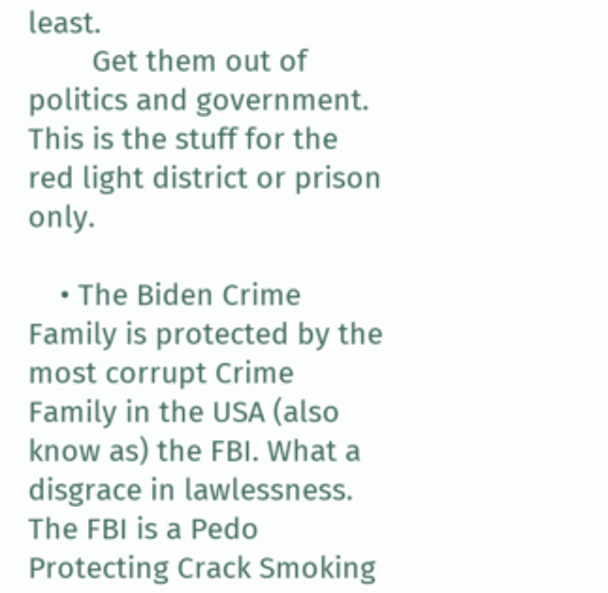least.
        Get them out of politics and government. This is the stuff for the red light district or prison only.

    • The Biden Crime Family is protected by the most corrupt Crime Family in the USA (also know as) the FBI. What a disgrace in lawlessness. The FBI is a Pedo Protecting Crack Smoking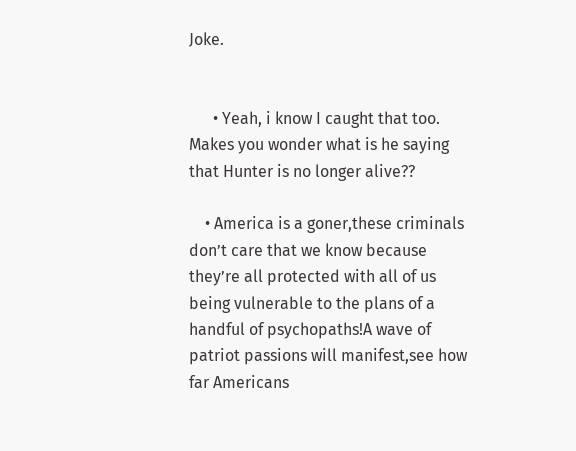Joke.


      • Yeah, i know I caught that too. Makes you wonder what is he saying that Hunter is no longer alive??

    • America is a goner,these criminals don’t care that we know because they’re all protected with all of us being vulnerable to the plans of a handful of psychopaths!A wave of patriot passions will manifest,see how far Americans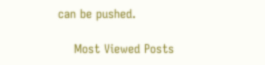can be pushed.

    Most Viewed Posts